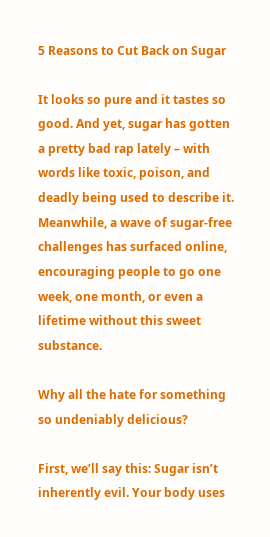5 Reasons to Cut Back on Sugar

It looks so pure and it tastes so good. And yet, sugar has gotten a pretty bad rap lately – with words like toxic, poison, and deadly being used to describe it. Meanwhile, a wave of sugar-free challenges has surfaced online, encouraging people to go one week, one month, or even a lifetime without this sweet substance.

Why all the hate for something so undeniably delicious?

First, we’ll say this: Sugar isn’t inherently evil. Your body uses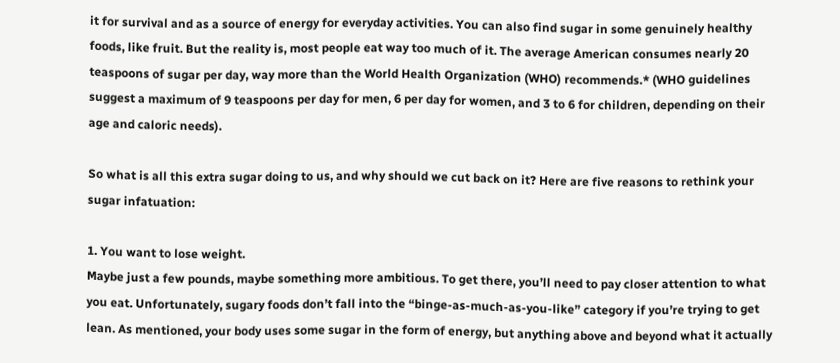it for survival and as a source of energy for everyday activities. You can also find sugar in some genuinely healthy foods, like fruit. But the reality is, most people eat way too much of it. The average American consumes nearly 20 teaspoons of sugar per day, way more than the World Health Organization (WHO) recommends.* (WHO guidelines suggest a maximum of 9 teaspoons per day for men, 6 per day for women, and 3 to 6 for children, depending on their age and caloric needs).

So what is all this extra sugar doing to us, and why should we cut back on it? Here are five reasons to rethink your sugar infatuation:

1. You want to lose weight.
Maybe just a few pounds, maybe something more ambitious. To get there, you’ll need to pay closer attention to what you eat. Unfortunately, sugary foods don’t fall into the “binge-as-much-as-you-like” category if you’re trying to get lean. As mentioned, your body uses some sugar in the form of energy, but anything above and beyond what it actually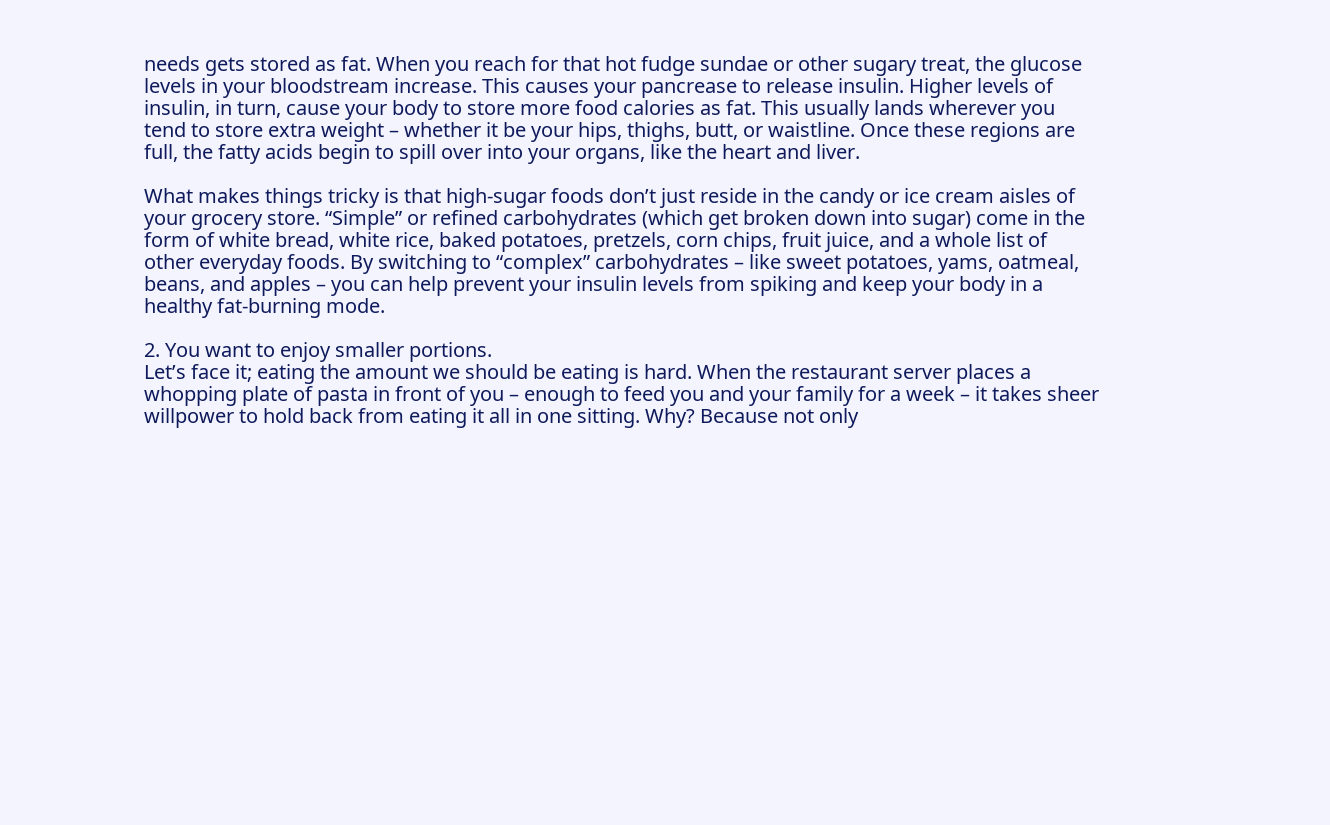needs gets stored as fat. When you reach for that hot fudge sundae or other sugary treat, the glucose levels in your bloodstream increase. This causes your pancrease to release insulin. Higher levels of insulin, in turn, cause your body to store more food calories as fat. This usually lands wherever you tend to store extra weight – whether it be your hips, thighs, butt, or waistline. Once these regions are full, the fatty acids begin to spill over into your organs, like the heart and liver.

What makes things tricky is that high-sugar foods don’t just reside in the candy or ice cream aisles of your grocery store. “Simple” or refined carbohydrates (which get broken down into sugar) come in the form of white bread, white rice, baked potatoes, pretzels, corn chips, fruit juice, and a whole list of other everyday foods. By switching to “complex” carbohydrates – like sweet potatoes, yams, oatmeal, beans, and apples – you can help prevent your insulin levels from spiking and keep your body in a healthy fat-burning mode.

2. You want to enjoy smaller portions.
Let’s face it; eating the amount we should be eating is hard. When the restaurant server places a whopping plate of pasta in front of you – enough to feed you and your family for a week – it takes sheer willpower to hold back from eating it all in one sitting. Why? Because not only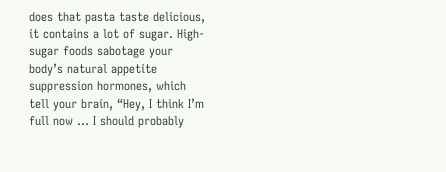does that pasta taste delicious, it contains a lot of sugar. High-sugar foods sabotage your body’s natural appetite suppression hormones, which tell your brain, “Hey, I think I’m full now … I should probably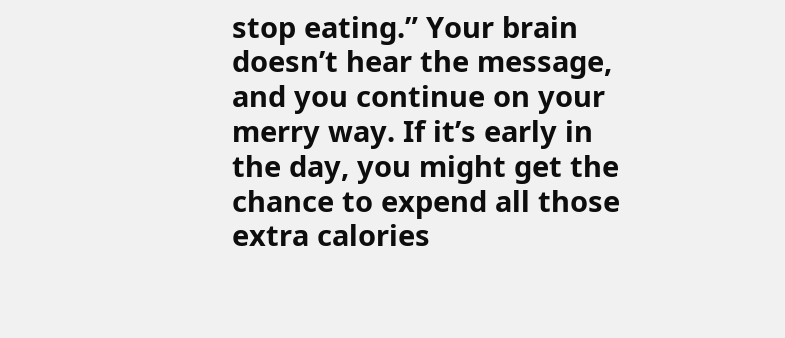stop eating.” Your brain doesn’t hear the message, and you continue on your merry way. If it’s early in the day, you might get the chance to expend all those extra calories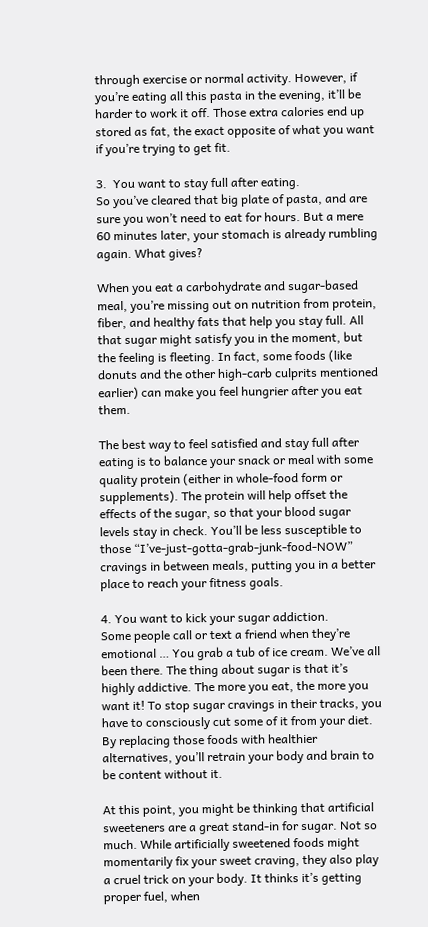through exercise or normal activity. However, if you’re eating all this pasta in the evening, it’ll be harder to work it off. Those extra calories end up stored as fat, the exact opposite of what you want if you’re trying to get fit.

3.  You want to stay full after eating.
So you’ve cleared that big plate of pasta, and are sure you won’t need to eat for hours. But a mere 60 minutes later, your stomach is already rumbling again. What gives?

When you eat a carbohydrate and sugar-based meal, you’re missing out on nutrition from protein, fiber, and healthy fats that help you stay full. All that sugar might satisfy you in the moment, but the feeling is fleeting. In fact, some foods (like donuts and the other high-carb culprits mentioned earlier) can make you feel hungrier after you eat them.

The best way to feel satisfied and stay full after eating is to balance your snack or meal with some quality protein (either in whole-food form or supplements). The protein will help offset the effects of the sugar, so that your blood sugar levels stay in check. You’ll be less susceptible to those “I’ve-just-gotta-grab-junk-food-NOW” cravings in between meals, putting you in a better place to reach your fitness goals.

4. You want to kick your sugar addiction.
Some people call or text a friend when they’re emotional … You grab a tub of ice cream. We’ve all been there. The thing about sugar is that it’s highly addictive. The more you eat, the more you want it! To stop sugar cravings in their tracks, you have to consciously cut some of it from your diet. By replacing those foods with healthier alternatives, you’ll retrain your body and brain to be content without it.

At this point, you might be thinking that artificial sweeteners are a great stand-in for sugar. Not so much. While artificially sweetened foods might momentarily fix your sweet craving, they also play a cruel trick on your body. It thinks it’s getting proper fuel, when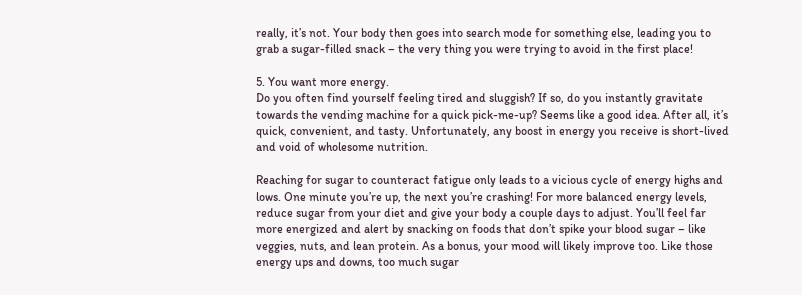really, it’s not. Your body then goes into search mode for something else, leading you to grab a sugar-filled snack – the very thing you were trying to avoid in the first place!

5. You want more energy.
Do you often find yourself feeling tired and sluggish? If so, do you instantly gravitate towards the vending machine for a quick pick-me-up? Seems like a good idea. After all, it’s quick, convenient, and tasty. Unfortunately, any boost in energy you receive is short-lived and void of wholesome nutrition.

Reaching for sugar to counteract fatigue only leads to a vicious cycle of energy highs and lows. One minute you’re up, the next you’re crashing! For more balanced energy levels, reduce sugar from your diet and give your body a couple days to adjust. You’ll feel far more energized and alert by snacking on foods that don’t spike your blood sugar – like veggies, nuts, and lean protein. As a bonus, your mood will likely improve too. Like those energy ups and downs, too much sugar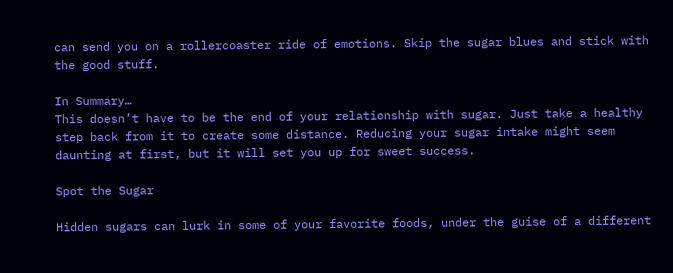can send you on a rollercoaster ride of emotions. Skip the sugar blues and stick with the good stuff.

In Summary…
This doesn’t have to be the end of your relationship with sugar. Just take a healthy step back from it to create some distance. Reducing your sugar intake might seem daunting at first, but it will set you up for sweet success.

Spot the Sugar

Hidden sugars can lurk in some of your favorite foods, under the guise of a different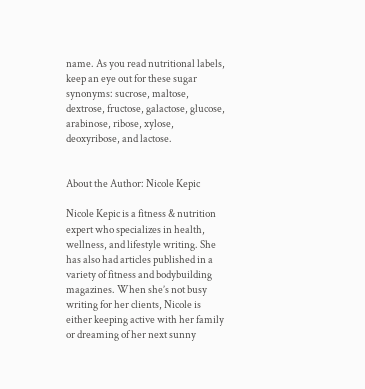name. As you read nutritional labels, keep an eye out for these sugar synonyms: sucrose, maltose, dextrose, fructose, galactose, glucose, arabinose, ribose, xylose, deoxyribose, and lactose.


About the Author: Nicole Kepic

Nicole Kepic is a fitness & nutrition expert who specializes in health, wellness, and lifestyle writing. She has also had articles published in a variety of fitness and bodybuilding magazines. When she’s not busy writing for her clients, Nicole is either keeping active with her family or dreaming of her next sunny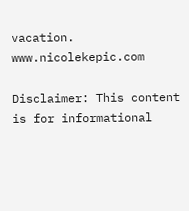vacation. www.nicolekepic.com

Disclaimer: This content is for informational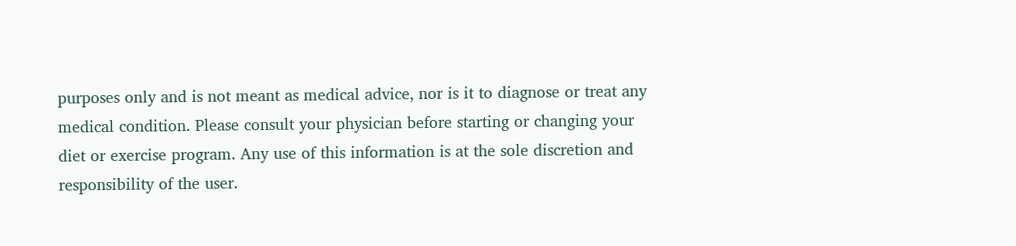purposes only and is not meant as medical advice, nor is it to diagnose or treat any medical condition. Please consult your physician before starting or changing your diet or exercise program. Any use of this information is at the sole discretion and responsibility of the user.